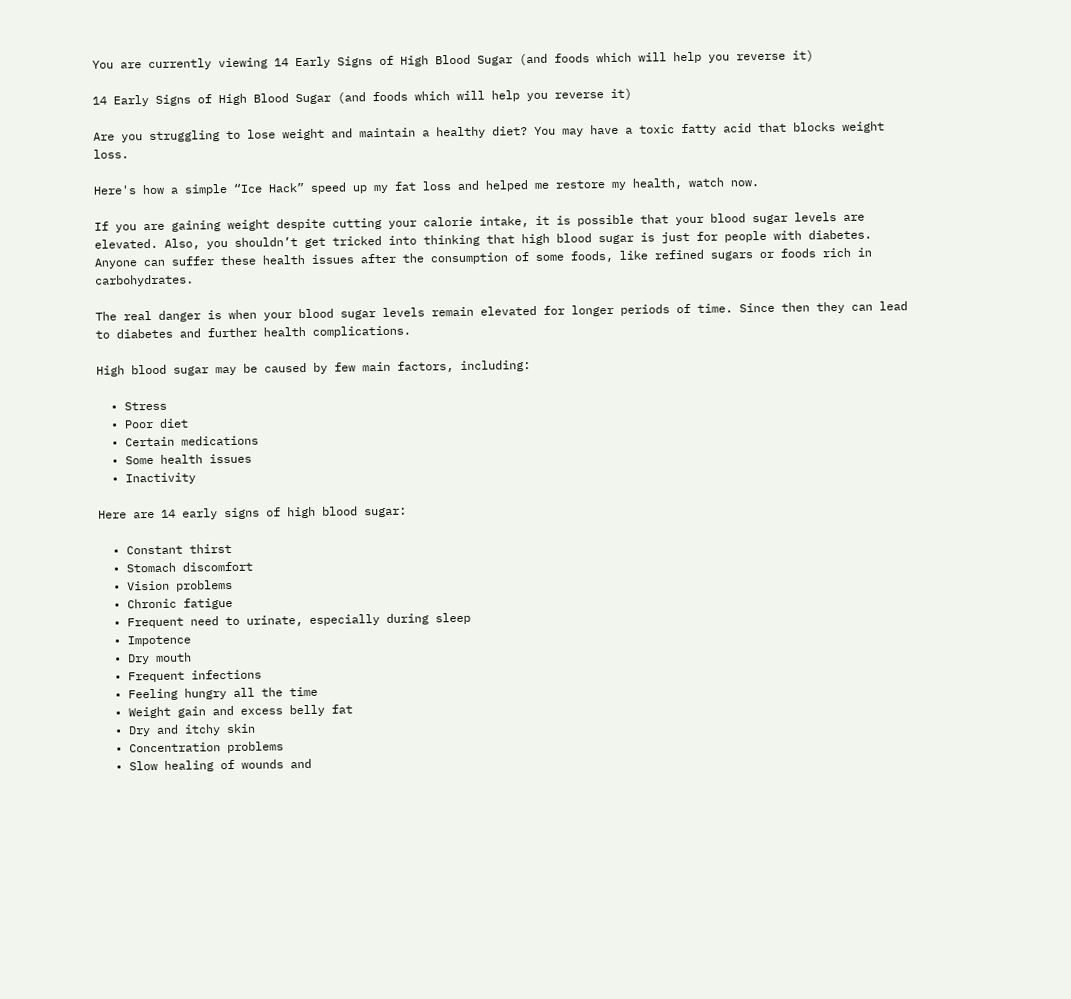You are currently viewing 14 Early Signs of High Blood Sugar (and foods which will help you reverse it)

14 Early Signs of High Blood Sugar (and foods which will help you reverse it)

Are you struggling to lose weight and maintain a healthy diet? You may have a toxic fatty acid that blocks weight loss.

Here's how a simple “Ice Hack” speed up my fat loss and helped me restore my health, watch now.

If you are gaining weight despite cutting your calorie intake, it is possible that your blood sugar levels are elevated. Also, you shouldn’t get tricked into thinking that high blood sugar is just for people with diabetes. Anyone can suffer these health issues after the consumption of some foods, like refined sugars or foods rich in carbohydrates.

The real danger is when your blood sugar levels remain elevated for longer periods of time. Since then they can lead to diabetes and further health complications.

High blood sugar may be caused by few main factors, including:

  • Stress
  • Poor diet
  • Certain medications
  • Some health issues
  • Inactivity

Here are 14 early signs of high blood sugar:

  • Constant thirst
  • Stomach discomfort
  • Vision problems
  • Chronic fatigue
  • Frequent need to urinate, especially during sleep
  • Impotence
  • Dry mouth
  • Frequent infections
  • Feeling hungry all the time
  • Weight gain and excess belly fat
  • Dry and itchy skin
  • Concentration problems
  • Slow healing of wounds and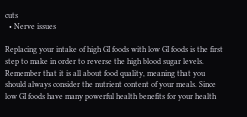cuts
  • Nerve issues

Replacing your intake of high GI foods with low GI foods is the first step to make in order to reverse the high blood sugar levels. Remember that it is all about food quality, meaning that you should always consider the nutrient content of your meals. Since low GI foods have many powerful health benefits for your health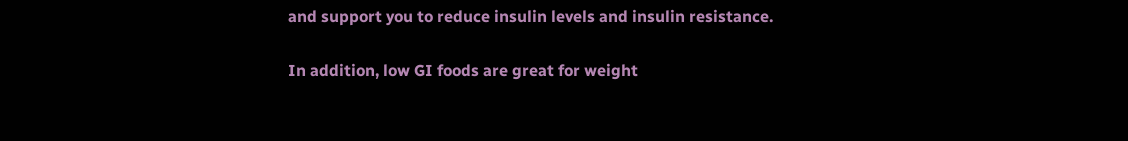and support you to reduce insulin levels and insulin resistance.

In addition, low GI foods are great for weight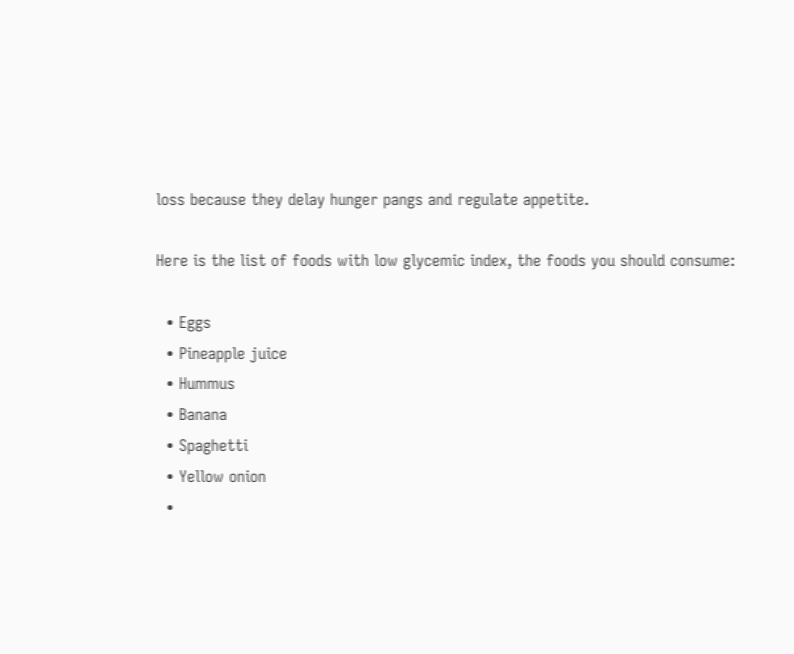loss because they delay hunger pangs and regulate appetite.

Here is the list of foods with low glycemic index, the foods you should consume:

  • Eggs
  • Pineapple juice
  • Hummus
  • Banana
  • Spaghetti
  • Yellow onion
  •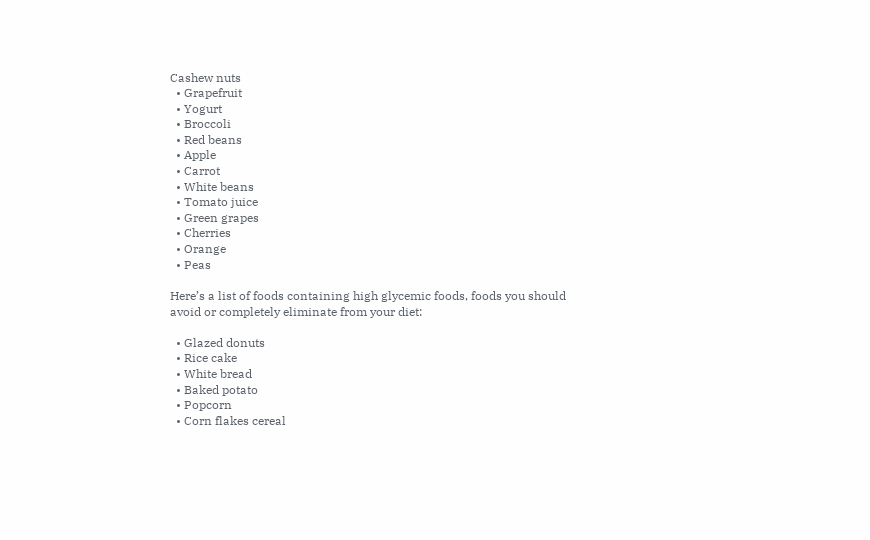Cashew nuts
  • Grapefruit
  • Yogurt
  • Broccoli
  • Red beans
  • Apple
  • Carrot
  • White beans
  • Tomato juice
  • Green grapes
  • Cherries
  • Orange
  • Peas

Here’s a list of foods containing high glycemic foods, foods you should avoid or completely eliminate from your diet:

  • Glazed donuts
  • Rice cake
  • White bread
  • Baked potato
  • Popcorn
  • Corn flakes cereal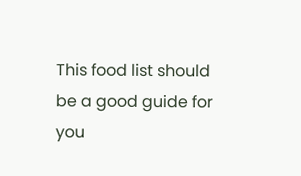This food list should be a good guide for you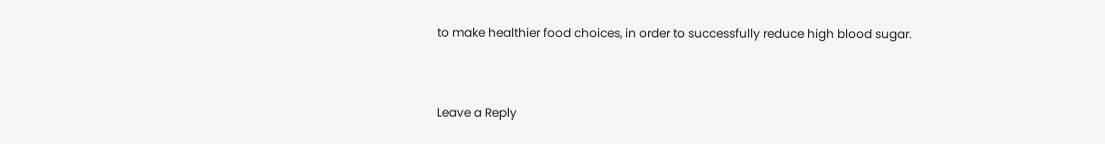to make healthier food choices, in order to successfully reduce high blood sugar.


Leave a Reply